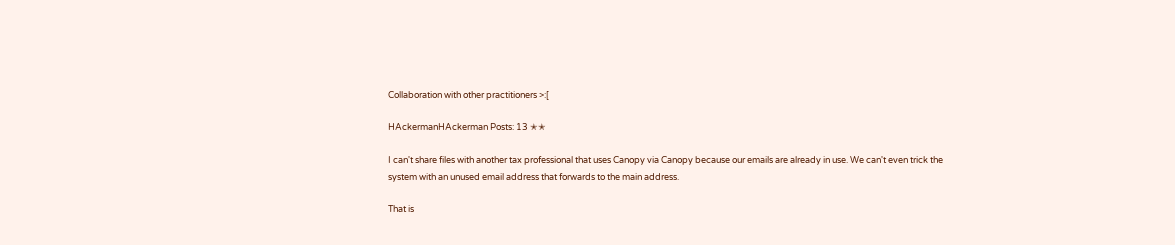Collaboration with other practitioners >:[

HAckermanHAckerman Posts: 13 ✭✭

I can't share files with another tax professional that uses Canopy via Canopy because our emails are already in use. We can't even trick the system with an unused email address that forwards to the main address.

That is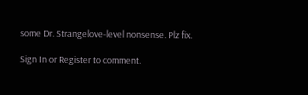some Dr. Strangelove-level nonsense. Plz fix.

Sign In or Register to comment.